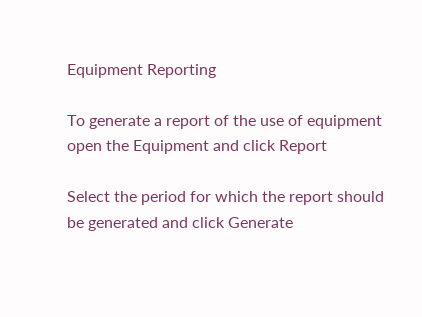Equipment Reporting

To generate a report of the use of equipment open the Equipment and click Report

Select the period for which the report should be generated and click Generate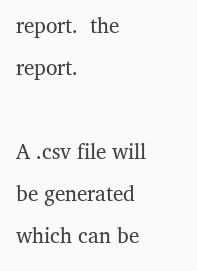report.  the report.

A .csv file will be generated which can be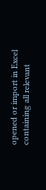opened or import in Excel containing all relevant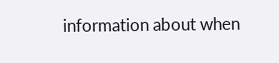information about when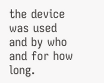the device was used and by who and for how long.